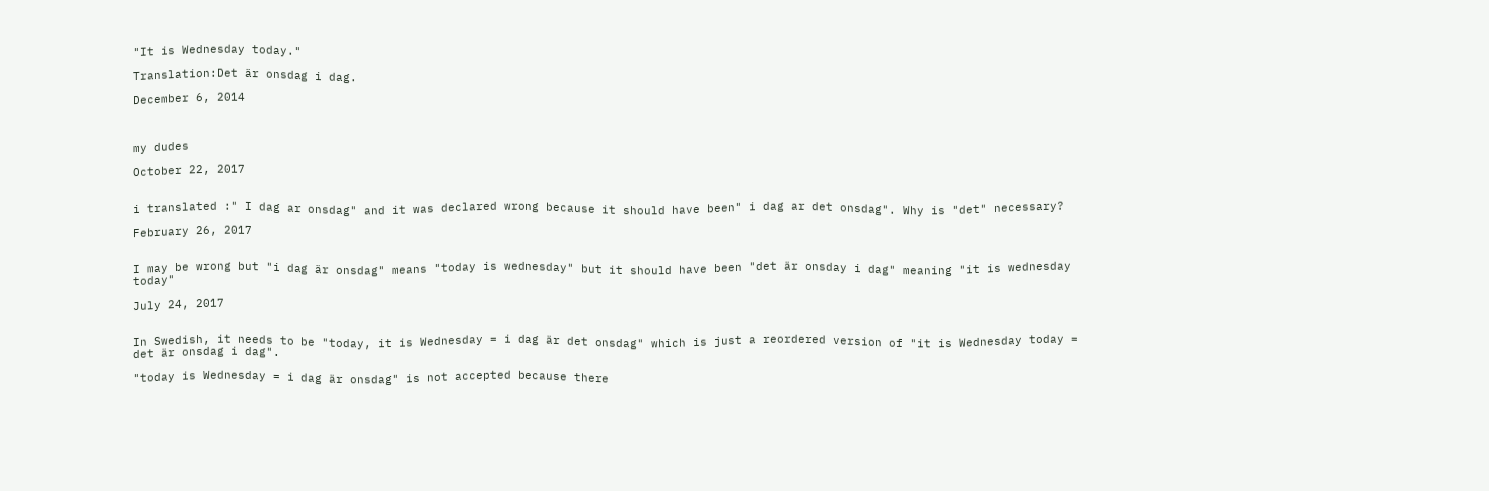"It is Wednesday today."

Translation:Det är onsdag i dag.

December 6, 2014



my dudes

October 22, 2017


i translated :" I dag ar onsdag" and it was declared wrong because it should have been" i dag ar det onsdag". Why is "det" necessary?

February 26, 2017


I may be wrong but "i dag är onsdag" means "today is wednesday" but it should have been "det är onsday i dag" meaning "it is wednesday today"

July 24, 2017


In Swedish, it needs to be "today, it is Wednesday = i dag är det onsdag" which is just a reordered version of "it is Wednesday today = det är onsdag i dag".

"today is Wednesday = i dag är onsdag" is not accepted because there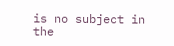is no subject in the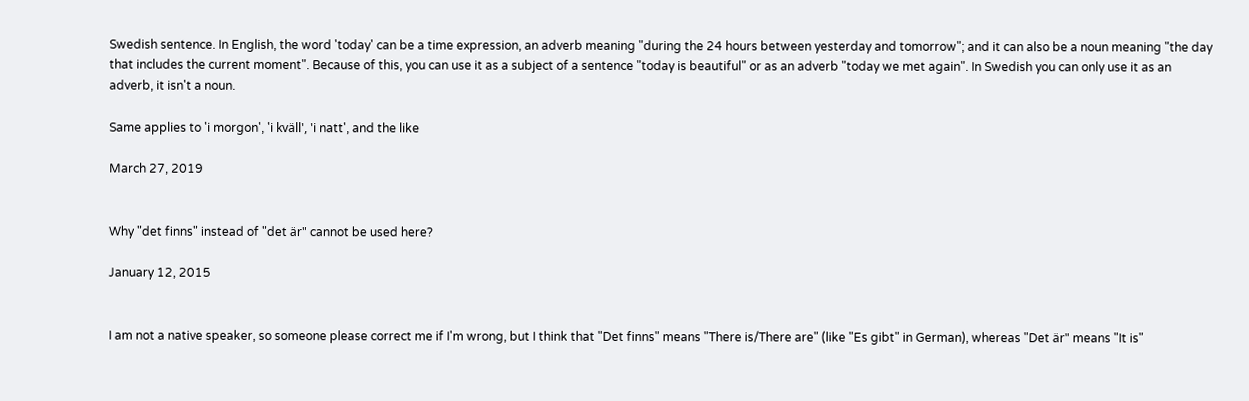Swedish sentence. In English, the word 'today' can be a time expression, an adverb meaning "during the 24 hours between yesterday and tomorrow"; and it can also be a noun meaning "the day that includes the current moment". Because of this, you can use it as a subject of a sentence "today is beautiful" or as an adverb "today we met again". In Swedish you can only use it as an adverb, it isn't a noun.

Same applies to 'i morgon', 'i kväll', 'i natt', and the like

March 27, 2019


Why "det finns" instead of "det är" cannot be used here?

January 12, 2015


I am not a native speaker, so someone please correct me if I'm wrong, but I think that "Det finns" means "There is/There are" (like "Es gibt" in German), whereas "Det är" means "It is"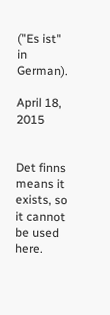("Es ist" in German).

April 18, 2015


Det finns means it exists, so it cannot be used here.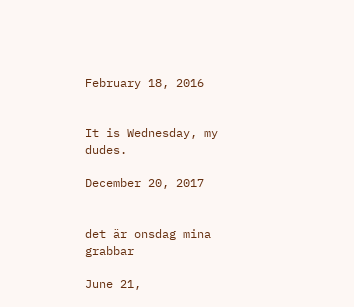February 18, 2016


It is Wednesday, my dudes.

December 20, 2017


det är onsdag mina grabbar

June 21,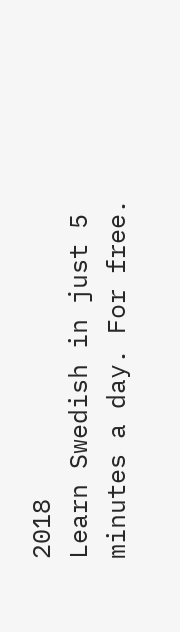2018
Learn Swedish in just 5 minutes a day. For free.